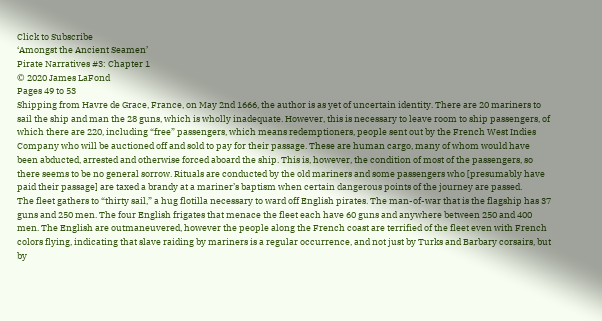Click to Subscribe
‘Amongst the Ancient Seamen’
Pirate Narratives #3: Chapter 1
© 2020 James LaFond
Pages 49 to 53
Shipping from Havre de Grace, France, on May 2nd 1666, the author is as yet of uncertain identity. There are 20 mariners to sail the ship and man the 28 guns, which is wholly inadequate. However, this is necessary to leave room to ship passengers, of which there are 220, including “free” passengers, which means redemptioners, people sent out by the French West Indies Company who will be auctioned off and sold to pay for their passage. These are human cargo, many of whom would have been abducted, arrested and otherwise forced aboard the ship. This is, however, the condition of most of the passengers, so there seems to be no general sorrow. Rituals are conducted by the old mariners and some passengers who [presumably have paid their passage] are taxed a brandy at a mariner’s baptism when certain dangerous points of the journey are passed.
The fleet gathers to “thirty sail,” a hug flotilla necessary to ward off English pirates. The man-of-war that is the flagship has 37 guns and 250 men. The four English frigates that menace the fleet each have 60 guns and anywhere between 250 and 400 men. The English are outmaneuvered, however the people along the French coast are terrified of the fleet even with French colors flying, indicating that slave raiding by mariners is a regular occurrence, and not just by Turks and Barbary corsairs, but by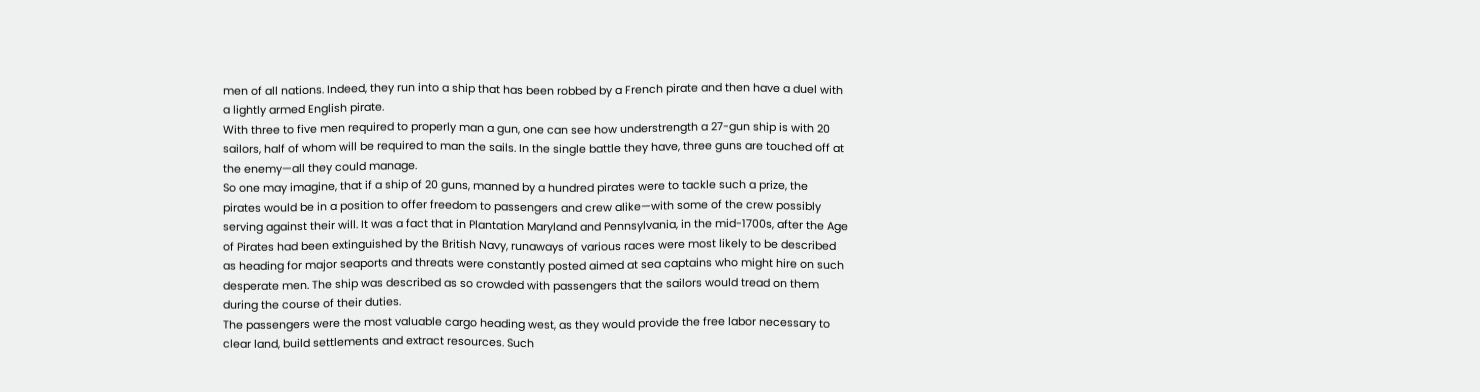men of all nations. Indeed, they run into a ship that has been robbed by a French pirate and then have a duel with a lightly armed English pirate.
With three to five men required to properly man a gun, one can see how understrength a 27-gun ship is with 20 sailors, half of whom will be required to man the sails. In the single battle they have, three guns are touched off at the enemy—all they could manage.
So one may imagine, that if a ship of 20 guns, manned by a hundred pirates were to tackle such a prize, the pirates would be in a position to offer freedom to passengers and crew alike—with some of the crew possibly serving against their will. It was a fact that in Plantation Maryland and Pennsylvania, in the mid-1700s, after the Age of Pirates had been extinguished by the British Navy, runaways of various races were most likely to be described as heading for major seaports and threats were constantly posted aimed at sea captains who might hire on such desperate men. The ship was described as so crowded with passengers that the sailors would tread on them during the course of their duties.
The passengers were the most valuable cargo heading west, as they would provide the free labor necessary to clear land, build settlements and extract resources. Such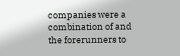companies were a combination of and the forerunners to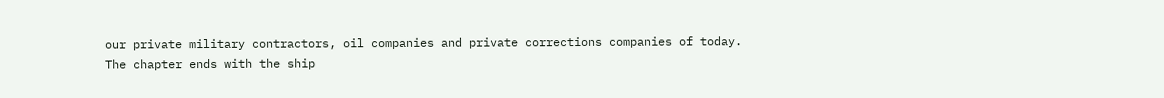our private military contractors, oil companies and private corrections companies of today.
The chapter ends with the ship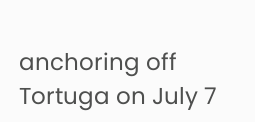anchoring off Tortuga on July 7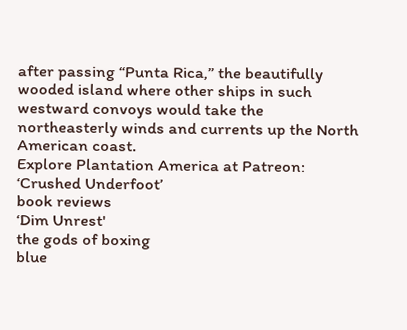after passing “Punta Rica,” the beautifully wooded island where other ships in such westward convoys would take the northeasterly winds and currents up the North American coast.
Explore Plantation America at Patreon:
‘Crushed Underfoot’
book reviews
‘Dim Unrest'
the gods of boxing
blue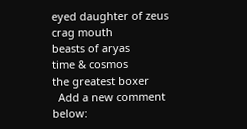eyed daughter of zeus
crag mouth
beasts of aryas
time & cosmos
the greatest boxer
  Add a new comment below: